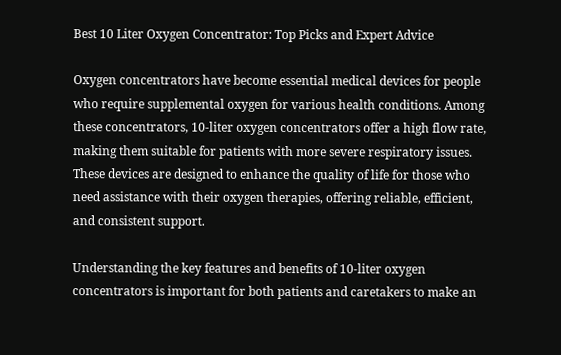Best 10 Liter Oxygen Concentrator: Top Picks and Expert Advice

Oxygen concentrators have become essential medical devices for people who require supplemental oxygen for various health conditions. Among these concentrators, 10-liter oxygen concentrators offer a high flow rate, making them suitable for patients with more severe respiratory issues. These devices are designed to enhance the quality of life for those who need assistance with their oxygen therapies, offering reliable, efficient, and consistent support.

Understanding the key features and benefits of 10-liter oxygen concentrators is important for both patients and caretakers to make an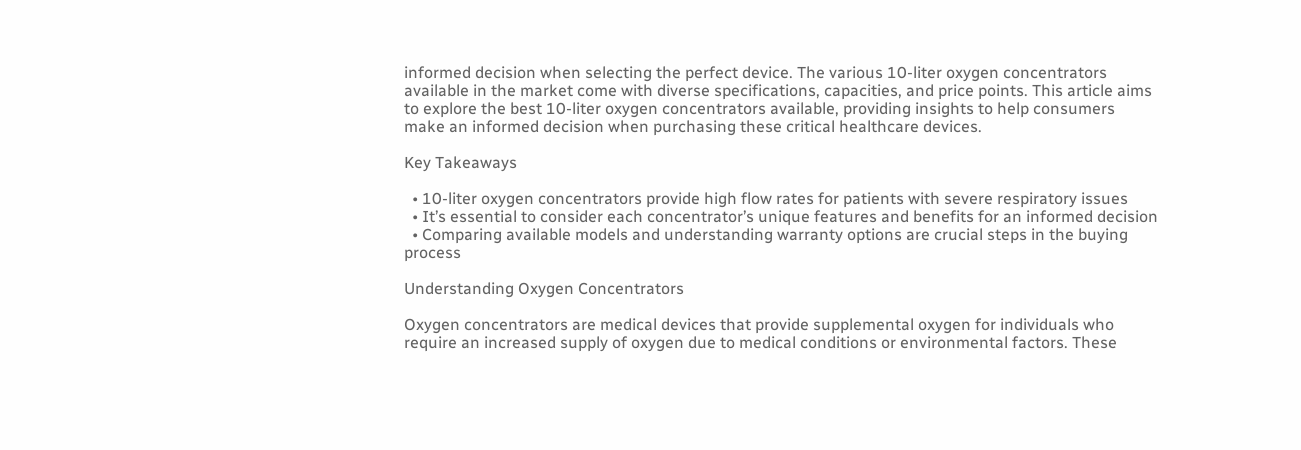informed decision when selecting the perfect device. The various 10-liter oxygen concentrators available in the market come with diverse specifications, capacities, and price points. This article aims to explore the best 10-liter oxygen concentrators available, providing insights to help consumers make an informed decision when purchasing these critical healthcare devices.

Key Takeaways

  • 10-liter oxygen concentrators provide high flow rates for patients with severe respiratory issues
  • It’s essential to consider each concentrator’s unique features and benefits for an informed decision
  • Comparing available models and understanding warranty options are crucial steps in the buying process

Understanding Oxygen Concentrators

Oxygen concentrators are medical devices that provide supplemental oxygen for individuals who require an increased supply of oxygen due to medical conditions or environmental factors. These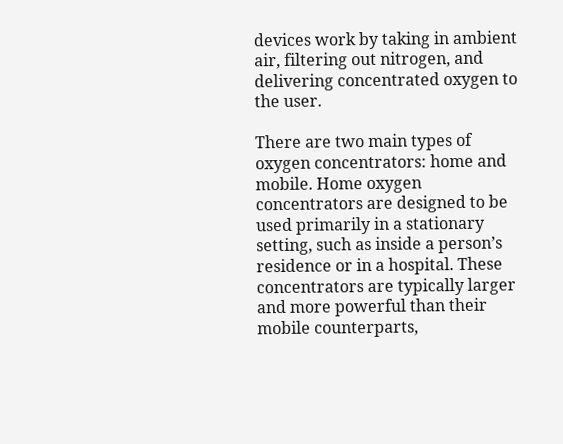devices work by taking in ambient air, filtering out nitrogen, and delivering concentrated oxygen to the user.

There are two main types of oxygen concentrators: home and mobile. Home oxygen concentrators are designed to be used primarily in a stationary setting, such as inside a person’s residence or in a hospital. These concentrators are typically larger and more powerful than their mobile counterparts,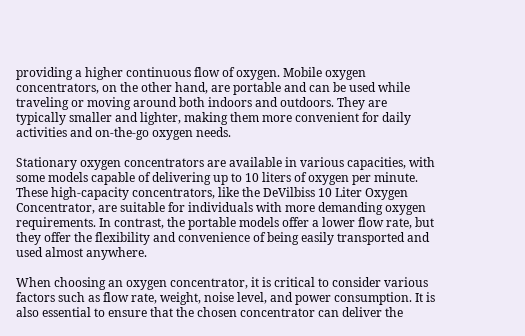providing a higher continuous flow of oxygen. Mobile oxygen concentrators, on the other hand, are portable and can be used while traveling or moving around both indoors and outdoors. They are typically smaller and lighter, making them more convenient for daily activities and on-the-go oxygen needs.

Stationary oxygen concentrators are available in various capacities, with some models capable of delivering up to 10 liters of oxygen per minute. These high-capacity concentrators, like the DeVilbiss 10 Liter Oxygen Concentrator, are suitable for individuals with more demanding oxygen requirements. In contrast, the portable models offer a lower flow rate, but they offer the flexibility and convenience of being easily transported and used almost anywhere.

When choosing an oxygen concentrator, it is critical to consider various factors such as flow rate, weight, noise level, and power consumption. It is also essential to ensure that the chosen concentrator can deliver the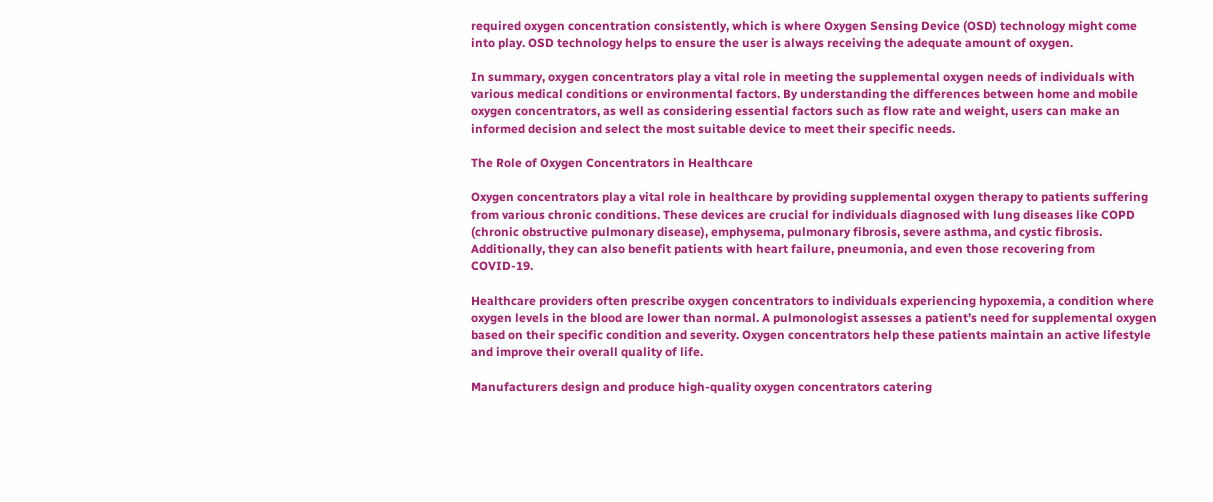required oxygen concentration consistently, which is where Oxygen Sensing Device (OSD) technology might come into play. OSD technology helps to ensure the user is always receiving the adequate amount of oxygen.

In summary, oxygen concentrators play a vital role in meeting the supplemental oxygen needs of individuals with various medical conditions or environmental factors. By understanding the differences between home and mobile oxygen concentrators, as well as considering essential factors such as flow rate and weight, users can make an informed decision and select the most suitable device to meet their specific needs.

The Role of Oxygen Concentrators in Healthcare

Oxygen concentrators play a vital role in healthcare by providing supplemental oxygen therapy to patients suffering from various chronic conditions. These devices are crucial for individuals diagnosed with lung diseases like COPD (chronic obstructive pulmonary disease), emphysema, pulmonary fibrosis, severe asthma, and cystic fibrosis. Additionally, they can also benefit patients with heart failure, pneumonia, and even those recovering from COVID-19.

Healthcare providers often prescribe oxygen concentrators to individuals experiencing hypoxemia, a condition where oxygen levels in the blood are lower than normal. A pulmonologist assesses a patient’s need for supplemental oxygen based on their specific condition and severity. Oxygen concentrators help these patients maintain an active lifestyle and improve their overall quality of life.

Manufacturers design and produce high-quality oxygen concentrators catering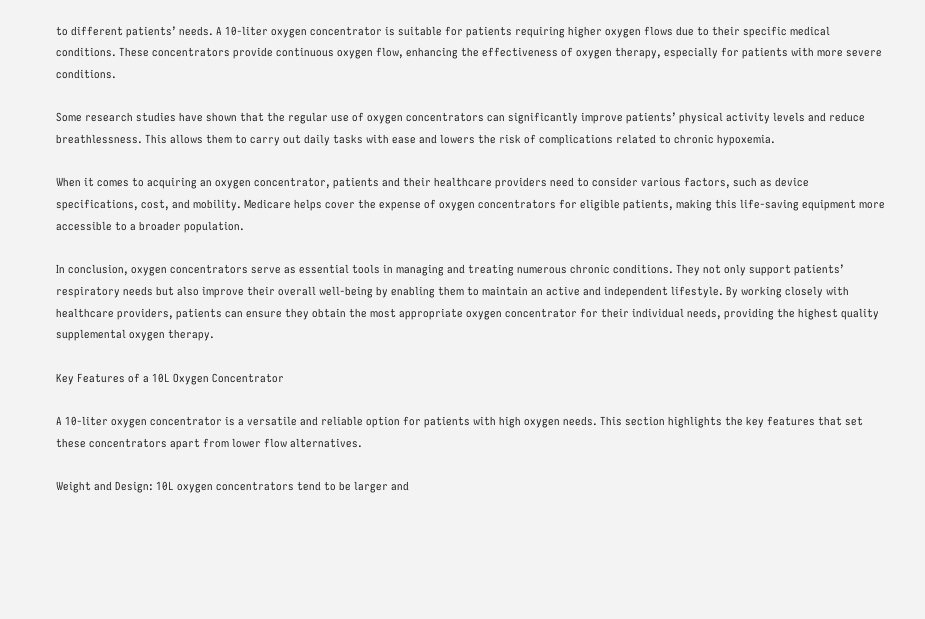to different patients’ needs. A 10-liter oxygen concentrator is suitable for patients requiring higher oxygen flows due to their specific medical conditions. These concentrators provide continuous oxygen flow, enhancing the effectiveness of oxygen therapy, especially for patients with more severe conditions.

Some research studies have shown that the regular use of oxygen concentrators can significantly improve patients’ physical activity levels and reduce breathlessness. This allows them to carry out daily tasks with ease and lowers the risk of complications related to chronic hypoxemia.

When it comes to acquiring an oxygen concentrator, patients and their healthcare providers need to consider various factors, such as device specifications, cost, and mobility. Medicare helps cover the expense of oxygen concentrators for eligible patients, making this life-saving equipment more accessible to a broader population.

In conclusion, oxygen concentrators serve as essential tools in managing and treating numerous chronic conditions. They not only support patients’ respiratory needs but also improve their overall well-being by enabling them to maintain an active and independent lifestyle. By working closely with healthcare providers, patients can ensure they obtain the most appropriate oxygen concentrator for their individual needs, providing the highest quality supplemental oxygen therapy.

Key Features of a 10L Oxygen Concentrator

A 10-liter oxygen concentrator is a versatile and reliable option for patients with high oxygen needs. This section highlights the key features that set these concentrators apart from lower flow alternatives.

Weight and Design: 10L oxygen concentrators tend to be larger and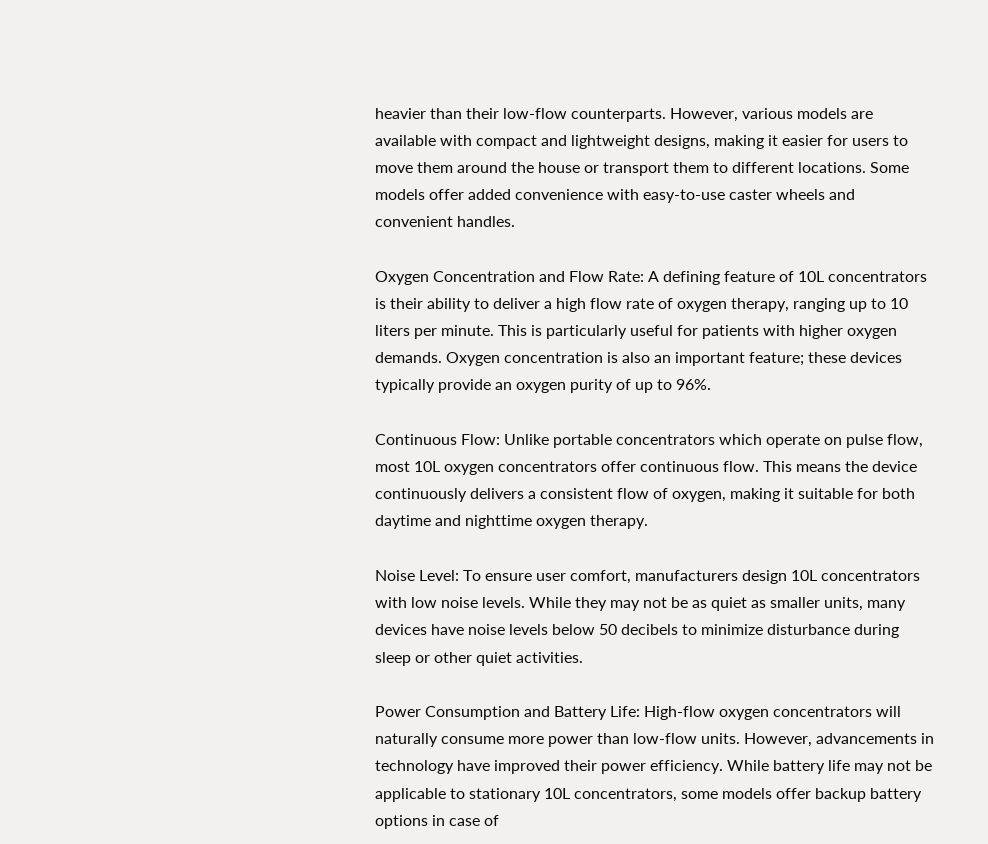heavier than their low-flow counterparts. However, various models are available with compact and lightweight designs, making it easier for users to move them around the house or transport them to different locations. Some models offer added convenience with easy-to-use caster wheels and convenient handles.

Oxygen Concentration and Flow Rate: A defining feature of 10L concentrators is their ability to deliver a high flow rate of oxygen therapy, ranging up to 10 liters per minute. This is particularly useful for patients with higher oxygen demands. Oxygen concentration is also an important feature; these devices typically provide an oxygen purity of up to 96%.

Continuous Flow: Unlike portable concentrators which operate on pulse flow, most 10L oxygen concentrators offer continuous flow. This means the device continuously delivers a consistent flow of oxygen, making it suitable for both daytime and nighttime oxygen therapy.

Noise Level: To ensure user comfort, manufacturers design 10L concentrators with low noise levels. While they may not be as quiet as smaller units, many devices have noise levels below 50 decibels to minimize disturbance during sleep or other quiet activities.

Power Consumption and Battery Life: High-flow oxygen concentrators will naturally consume more power than low-flow units. However, advancements in technology have improved their power efficiency. While battery life may not be applicable to stationary 10L concentrators, some models offer backup battery options in case of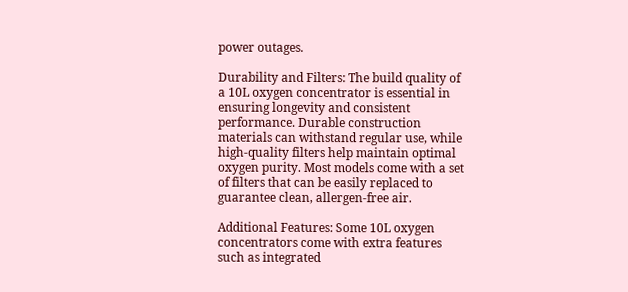power outages.

Durability and Filters: The build quality of a 10L oxygen concentrator is essential in ensuring longevity and consistent performance. Durable construction materials can withstand regular use, while high-quality filters help maintain optimal oxygen purity. Most models come with a set of filters that can be easily replaced to guarantee clean, allergen-free air.

Additional Features: Some 10L oxygen concentrators come with extra features such as integrated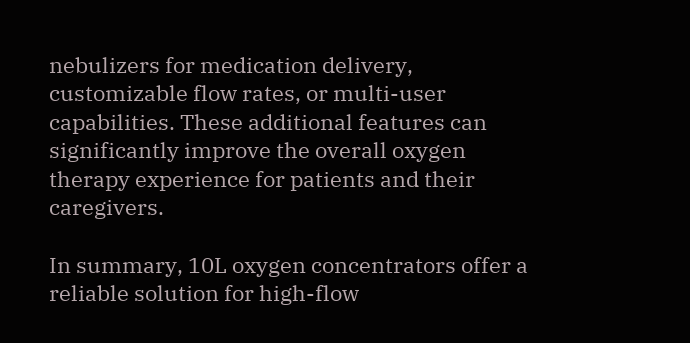nebulizers for medication delivery, customizable flow rates, or multi-user capabilities. These additional features can significantly improve the overall oxygen therapy experience for patients and their caregivers.

In summary, 10L oxygen concentrators offer a reliable solution for high-flow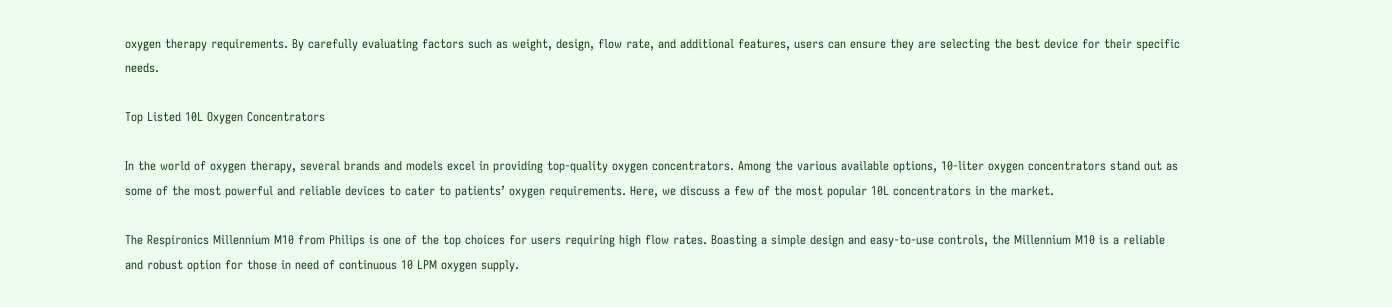oxygen therapy requirements. By carefully evaluating factors such as weight, design, flow rate, and additional features, users can ensure they are selecting the best device for their specific needs.

Top Listed 10L Oxygen Concentrators

In the world of oxygen therapy, several brands and models excel in providing top-quality oxygen concentrators. Among the various available options, 10-liter oxygen concentrators stand out as some of the most powerful and reliable devices to cater to patients’ oxygen requirements. Here, we discuss a few of the most popular 10L concentrators in the market.

The Respironics Millennium M10 from Philips is one of the top choices for users requiring high flow rates. Boasting a simple design and easy-to-use controls, the Millennium M10 is a reliable and robust option for those in need of continuous 10 LPM oxygen supply.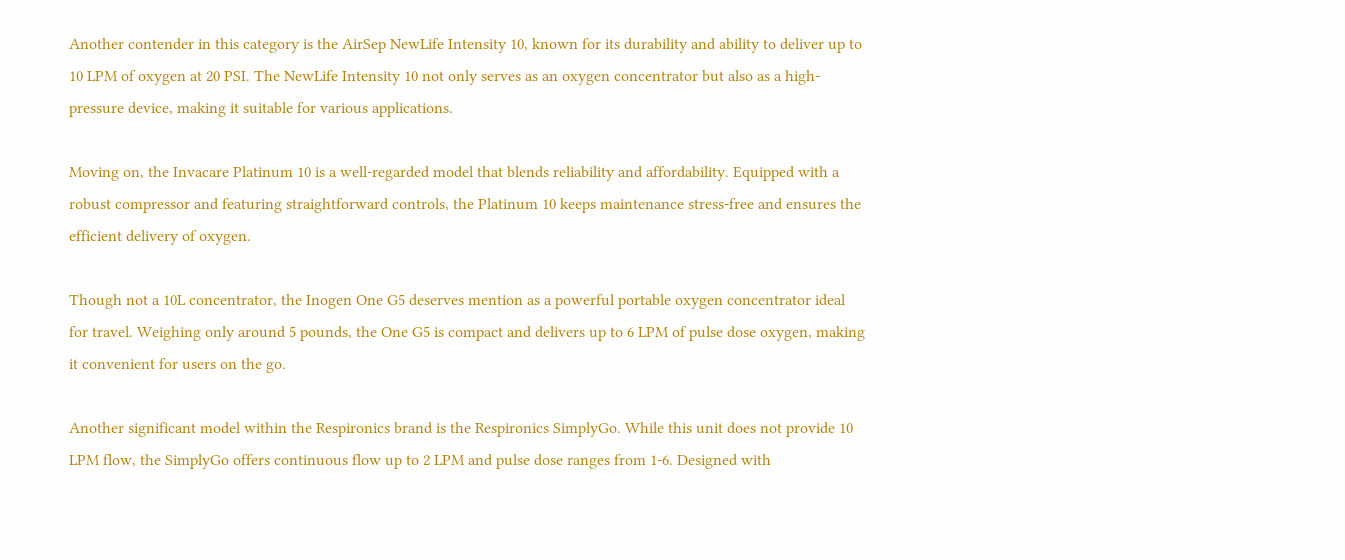Another contender in this category is the AirSep NewLife Intensity 10, known for its durability and ability to deliver up to 10 LPM of oxygen at 20 PSI. The NewLife Intensity 10 not only serves as an oxygen concentrator but also as a high-pressure device, making it suitable for various applications.

Moving on, the Invacare Platinum 10 is a well-regarded model that blends reliability and affordability. Equipped with a robust compressor and featuring straightforward controls, the Platinum 10 keeps maintenance stress-free and ensures the efficient delivery of oxygen.

Though not a 10L concentrator, the Inogen One G5 deserves mention as a powerful portable oxygen concentrator ideal for travel. Weighing only around 5 pounds, the One G5 is compact and delivers up to 6 LPM of pulse dose oxygen, making it convenient for users on the go.

Another significant model within the Respironics brand is the Respironics SimplyGo. While this unit does not provide 10 LPM flow, the SimplyGo offers continuous flow up to 2 LPM and pulse dose ranges from 1-6. Designed with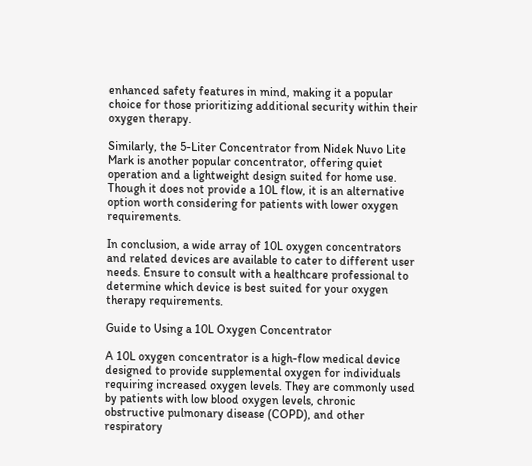enhanced safety features in mind, making it a popular choice for those prioritizing additional security within their oxygen therapy.

Similarly, the 5-Liter Concentrator from Nidek Nuvo Lite Mark is another popular concentrator, offering quiet operation and a lightweight design suited for home use. Though it does not provide a 10L flow, it is an alternative option worth considering for patients with lower oxygen requirements.

In conclusion, a wide array of 10L oxygen concentrators and related devices are available to cater to different user needs. Ensure to consult with a healthcare professional to determine which device is best suited for your oxygen therapy requirements.

Guide to Using a 10L Oxygen Concentrator

A 10L oxygen concentrator is a high-flow medical device designed to provide supplemental oxygen for individuals requiring increased oxygen levels. They are commonly used by patients with low blood oxygen levels, chronic obstructive pulmonary disease (COPD), and other respiratory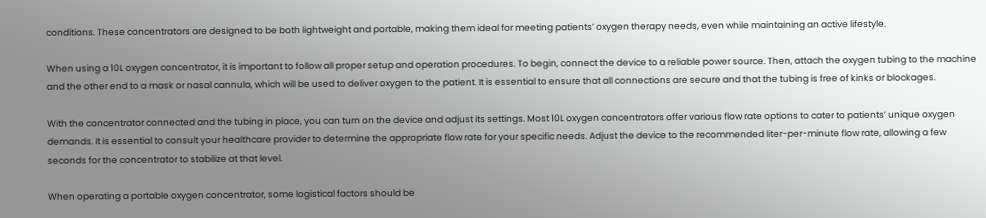conditions. These concentrators are designed to be both lightweight and portable, making them ideal for meeting patients’ oxygen therapy needs, even while maintaining an active lifestyle.

When using a 10L oxygen concentrator, it is important to follow all proper setup and operation procedures. To begin, connect the device to a reliable power source. Then, attach the oxygen tubing to the machine and the other end to a mask or nasal cannula, which will be used to deliver oxygen to the patient. It is essential to ensure that all connections are secure and that the tubing is free of kinks or blockages.

With the concentrator connected and the tubing in place, you can turn on the device and adjust its settings. Most 10L oxygen concentrators offer various flow rate options to cater to patients’ unique oxygen demands. It is essential to consult your healthcare provider to determine the appropriate flow rate for your specific needs. Adjust the device to the recommended liter-per-minute flow rate, allowing a few seconds for the concentrator to stabilize at that level.

When operating a portable oxygen concentrator, some logistical factors should be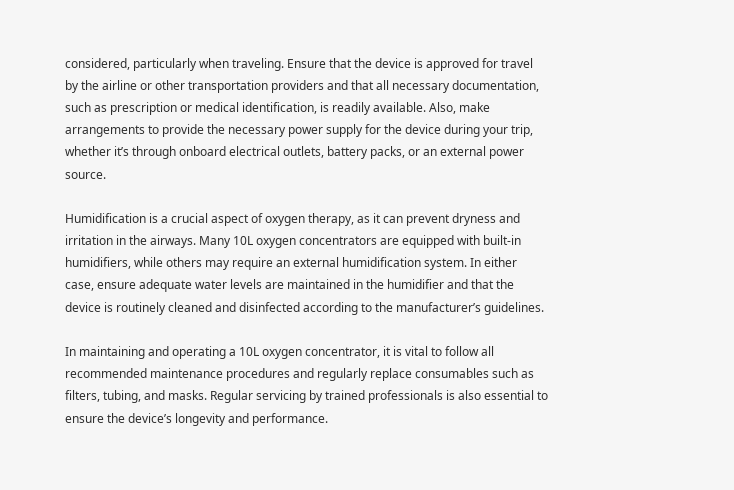considered, particularly when traveling. Ensure that the device is approved for travel by the airline or other transportation providers and that all necessary documentation, such as prescription or medical identification, is readily available. Also, make arrangements to provide the necessary power supply for the device during your trip, whether it’s through onboard electrical outlets, battery packs, or an external power source.

Humidification is a crucial aspect of oxygen therapy, as it can prevent dryness and irritation in the airways. Many 10L oxygen concentrators are equipped with built-in humidifiers, while others may require an external humidification system. In either case, ensure adequate water levels are maintained in the humidifier and that the device is routinely cleaned and disinfected according to the manufacturer’s guidelines.

In maintaining and operating a 10L oxygen concentrator, it is vital to follow all recommended maintenance procedures and regularly replace consumables such as filters, tubing, and masks. Regular servicing by trained professionals is also essential to ensure the device’s longevity and performance.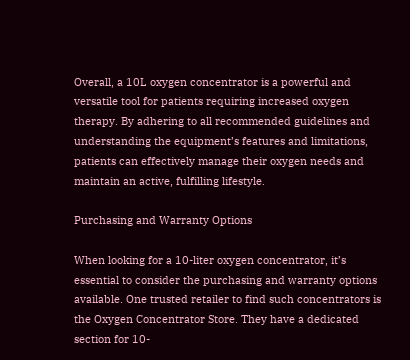Overall, a 10L oxygen concentrator is a powerful and versatile tool for patients requiring increased oxygen therapy. By adhering to all recommended guidelines and understanding the equipment’s features and limitations, patients can effectively manage their oxygen needs and maintain an active, fulfilling lifestyle.

Purchasing and Warranty Options

When looking for a 10-liter oxygen concentrator, it’s essential to consider the purchasing and warranty options available. One trusted retailer to find such concentrators is the Oxygen Concentrator Store. They have a dedicated section for 10-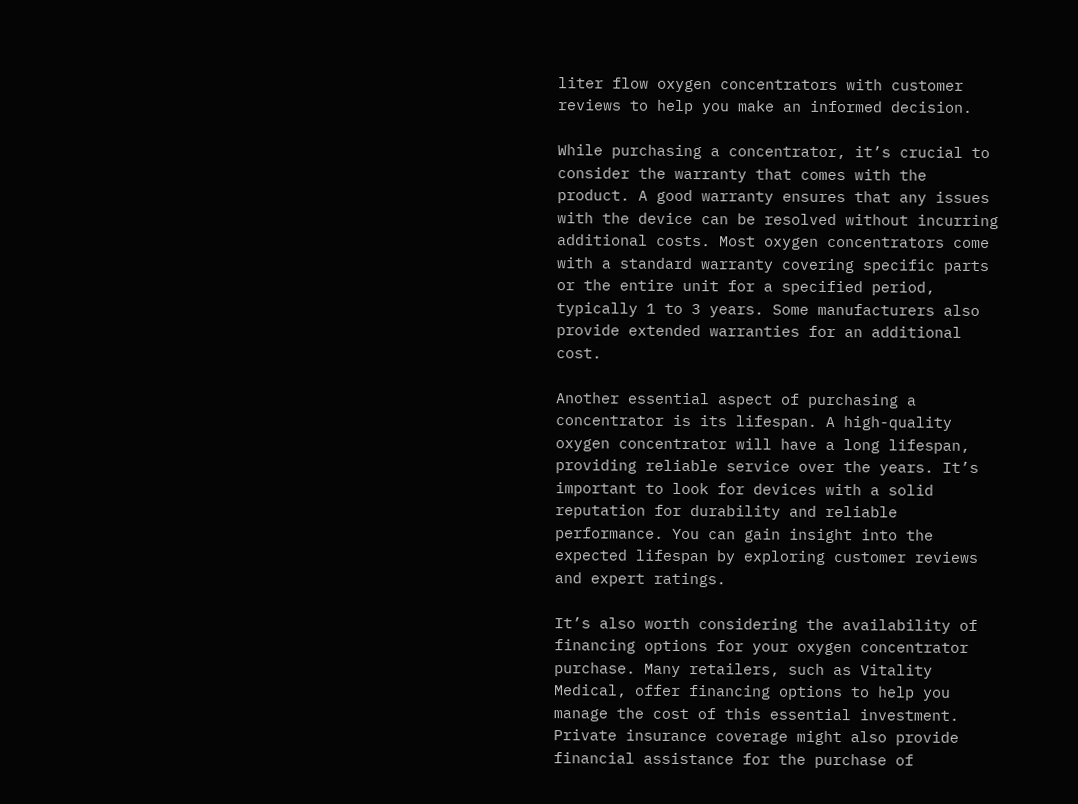liter flow oxygen concentrators with customer reviews to help you make an informed decision.

While purchasing a concentrator, it’s crucial to consider the warranty that comes with the product. A good warranty ensures that any issues with the device can be resolved without incurring additional costs. Most oxygen concentrators come with a standard warranty covering specific parts or the entire unit for a specified period, typically 1 to 3 years. Some manufacturers also provide extended warranties for an additional cost.

Another essential aspect of purchasing a concentrator is its lifespan. A high-quality oxygen concentrator will have a long lifespan, providing reliable service over the years. It’s important to look for devices with a solid reputation for durability and reliable performance. You can gain insight into the expected lifespan by exploring customer reviews and expert ratings.

It’s also worth considering the availability of financing options for your oxygen concentrator purchase. Many retailers, such as Vitality Medical, offer financing options to help you manage the cost of this essential investment. Private insurance coverage might also provide financial assistance for the purchase of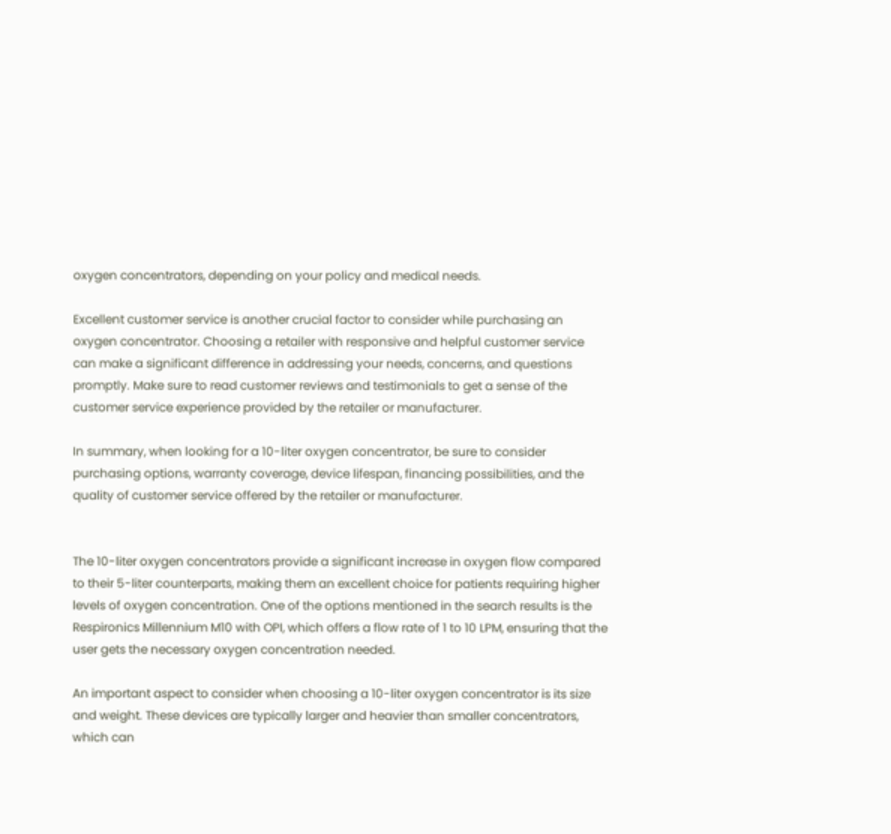oxygen concentrators, depending on your policy and medical needs.

Excellent customer service is another crucial factor to consider while purchasing an oxygen concentrator. Choosing a retailer with responsive and helpful customer service can make a significant difference in addressing your needs, concerns, and questions promptly. Make sure to read customer reviews and testimonials to get a sense of the customer service experience provided by the retailer or manufacturer.

In summary, when looking for a 10-liter oxygen concentrator, be sure to consider purchasing options, warranty coverage, device lifespan, financing possibilities, and the quality of customer service offered by the retailer or manufacturer.


The 10-liter oxygen concentrators provide a significant increase in oxygen flow compared to their 5-liter counterparts, making them an excellent choice for patients requiring higher levels of oxygen concentration. One of the options mentioned in the search results is the Respironics Millennium M10 with OPI, which offers a flow rate of 1 to 10 LPM, ensuring that the user gets the necessary oxygen concentration needed.

An important aspect to consider when choosing a 10-liter oxygen concentrator is its size and weight. These devices are typically larger and heavier than smaller concentrators, which can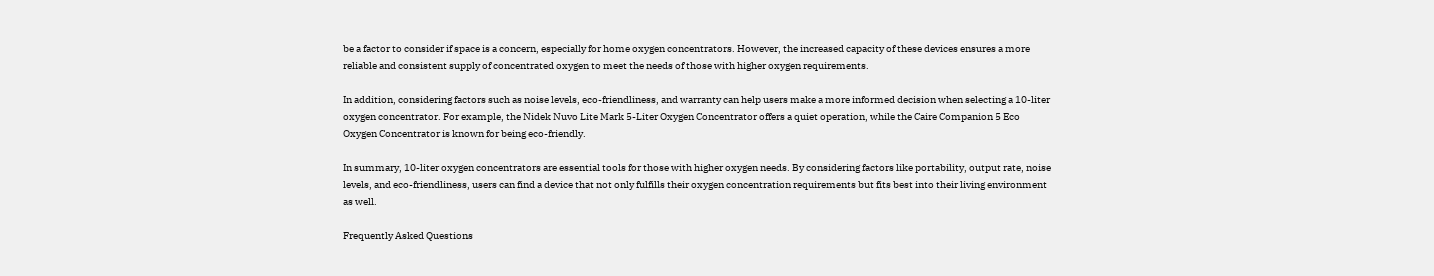be a factor to consider if space is a concern, especially for home oxygen concentrators. However, the increased capacity of these devices ensures a more reliable and consistent supply of concentrated oxygen to meet the needs of those with higher oxygen requirements.

In addition, considering factors such as noise levels, eco-friendliness, and warranty can help users make a more informed decision when selecting a 10-liter oxygen concentrator. For example, the Nidek Nuvo Lite Mark 5-Liter Oxygen Concentrator offers a quiet operation, while the Caire Companion 5 Eco Oxygen Concentrator is known for being eco-friendly.

In summary, 10-liter oxygen concentrators are essential tools for those with higher oxygen needs. By considering factors like portability, output rate, noise levels, and eco-friendliness, users can find a device that not only fulfills their oxygen concentration requirements but fits best into their living environment as well.

Frequently Asked Questions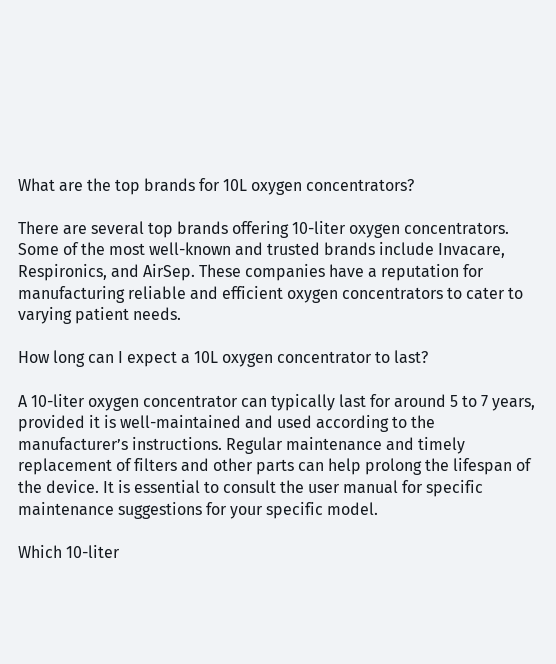What are the top brands for 10L oxygen concentrators?

There are several top brands offering 10-liter oxygen concentrators. Some of the most well-known and trusted brands include Invacare, Respironics, and AirSep. These companies have a reputation for manufacturing reliable and efficient oxygen concentrators to cater to varying patient needs.

How long can I expect a 10L oxygen concentrator to last?

A 10-liter oxygen concentrator can typically last for around 5 to 7 years, provided it is well-maintained and used according to the manufacturer’s instructions. Regular maintenance and timely replacement of filters and other parts can help prolong the lifespan of the device. It is essential to consult the user manual for specific maintenance suggestions for your specific model.

Which 10-liter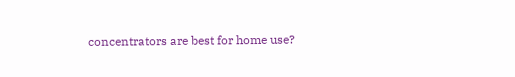concentrators are best for home use?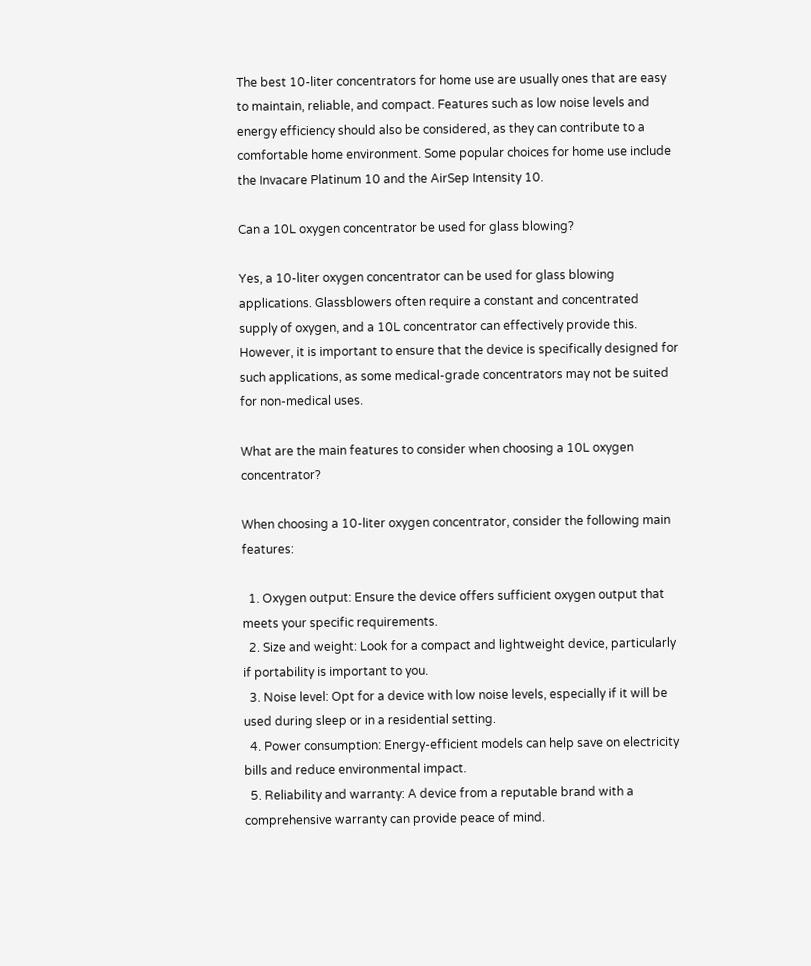The best 10-liter concentrators for home use are usually ones that are easy to maintain, reliable, and compact. Features such as low noise levels and energy efficiency should also be considered, as they can contribute to a comfortable home environment. Some popular choices for home use include the Invacare Platinum 10 and the AirSep Intensity 10.

Can a 10L oxygen concentrator be used for glass blowing?

Yes, a 10-liter oxygen concentrator can be used for glass blowing applications. Glassblowers often require a constant and concentrated supply of oxygen, and a 10L concentrator can effectively provide this. However, it is important to ensure that the device is specifically designed for such applications, as some medical-grade concentrators may not be suited for non-medical uses.

What are the main features to consider when choosing a 10L oxygen concentrator?

When choosing a 10-liter oxygen concentrator, consider the following main features:

  1. Oxygen output: Ensure the device offers sufficient oxygen output that meets your specific requirements.
  2. Size and weight: Look for a compact and lightweight device, particularly if portability is important to you.
  3. Noise level: Opt for a device with low noise levels, especially if it will be used during sleep or in a residential setting.
  4. Power consumption: Energy-efficient models can help save on electricity bills and reduce environmental impact.
  5. Reliability and warranty: A device from a reputable brand with a comprehensive warranty can provide peace of mind.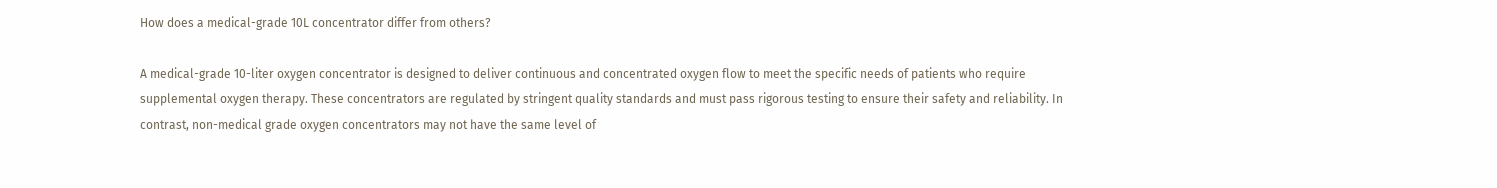How does a medical-grade 10L concentrator differ from others?

A medical-grade 10-liter oxygen concentrator is designed to deliver continuous and concentrated oxygen flow to meet the specific needs of patients who require supplemental oxygen therapy. These concentrators are regulated by stringent quality standards and must pass rigorous testing to ensure their safety and reliability. In contrast, non-medical grade oxygen concentrators may not have the same level of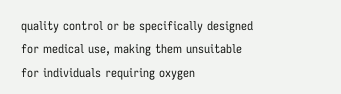quality control or be specifically designed for medical use, making them unsuitable for individuals requiring oxygen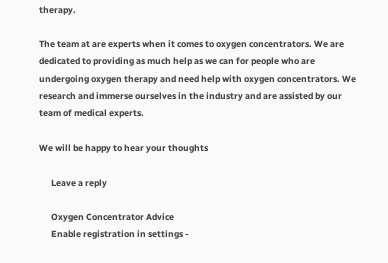therapy.

The team at are experts when it comes to oxygen concentrators. We are dedicated to providing as much help as we can for people who are undergoing oxygen therapy and need help with oxygen concentrators. We research and immerse ourselves in the industry and are assisted by our team of medical experts.

We will be happy to hear your thoughts

      Leave a reply

      Oxygen Concentrator Advice
      Enable registration in settings -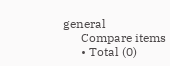general
      Compare items
      • Total (0)